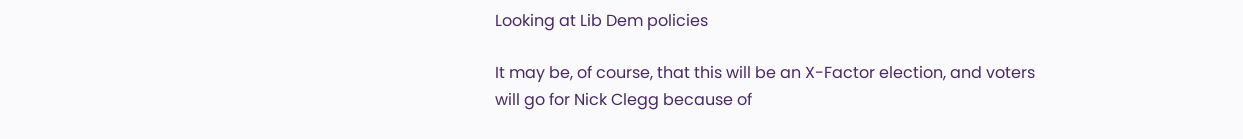Looking at Lib Dem policies

It may be, of course, that this will be an X-Factor election, and voters will go for Nick Clegg because of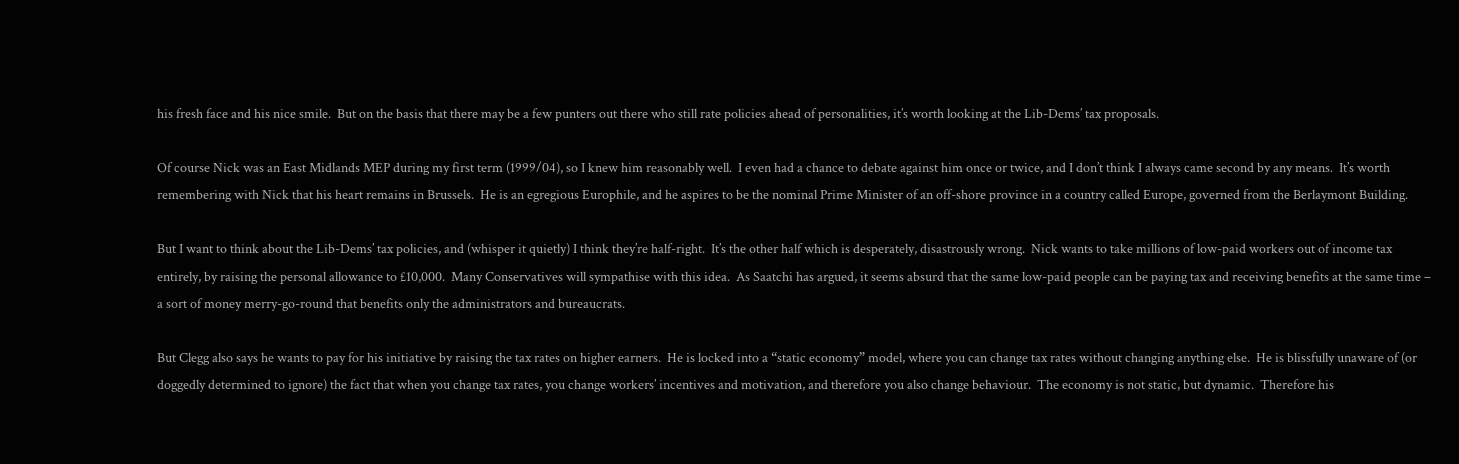his fresh face and his nice smile.  But on the basis that there may be a few punters out there who still rate policies ahead of personalities, it’s worth looking at the Lib-Dems’ tax proposals.

Of course Nick was an East Midlands MEP during my first term (1999/04), so I knew him reasonably well.  I even had a chance to debate against him once or twice, and I don’t think I always came second by any means.  It’s worth remembering with Nick that his heart remains in Brussels.  He is an egregious Europhile, and he aspires to be the nominal Prime Minister of an off-shore province in a country called Europe, governed from the Berlaymont Building.

But I want to think about the Lib-Dems’ tax policies, and (whisper it quietly) I think they’re half-right.  It’s the other half which is desperately, disastrously wrong.  Nick wants to take millions of low-paid workers out of income tax entirely, by raising the personal allowance to £10,000.  Many Conservatives will sympathise with this idea.  As Saatchi has argued, it seems absurd that the same low-paid people can be paying tax and receiving benefits at the same time – a sort of money merry-go-round that benefits only the administrators and bureaucrats.

But Clegg also says he wants to pay for his initiative by raising the tax rates on higher earners.  He is locked into a “static economy” model, where you can change tax rates without changing anything else.  He is blissfully unaware of (or doggedly determined to ignore) the fact that when you change tax rates, you change workers’ incentives and motivation, and therefore you also change behaviour.  The economy is not static, but dynamic.  Therefore his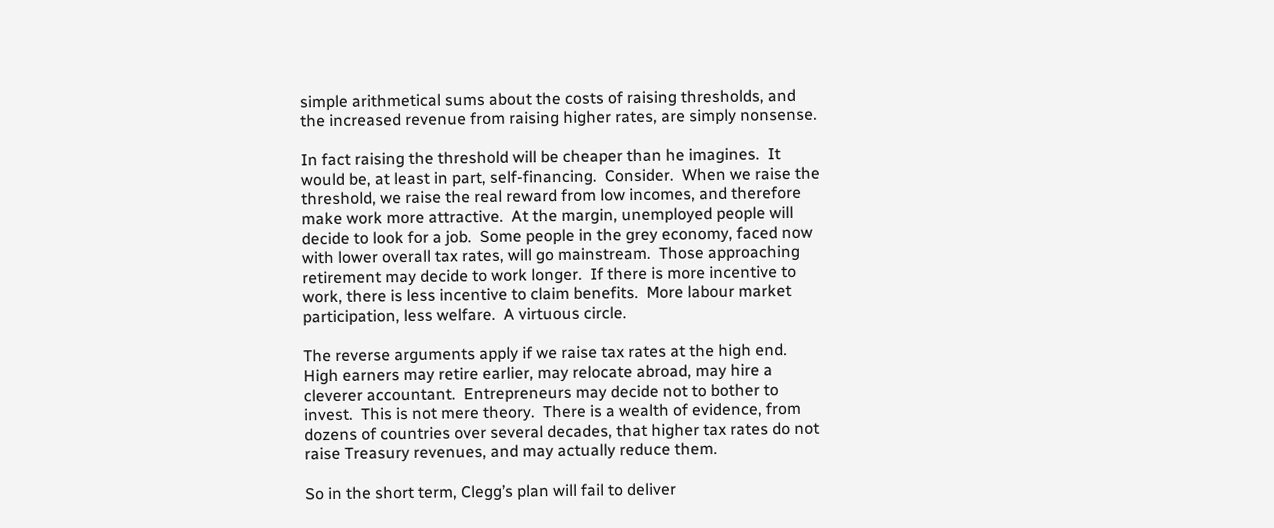simple arithmetical sums about the costs of raising thresholds, and the increased revenue from raising higher rates, are simply nonsense.

In fact raising the threshold will be cheaper than he imagines.  It would be, at least in part, self-financing.  Consider.  When we raise the threshold, we raise the real reward from low incomes, and therefore make work more attractive.  At the margin, unemployed people will decide to look for a job.  Some people in the grey economy, faced now with lower overall tax rates, will go mainstream.  Those approaching retirement may decide to work longer.  If there is more incentive to work, there is less incentive to claim benefits.  More labour market participation, less welfare.  A virtuous circle.

The reverse arguments apply if we raise tax rates at the high end.  High earners may retire earlier, may relocate abroad, may hire a cleverer accountant.  Entrepreneurs may decide not to bother to invest.  This is not mere theory.  There is a wealth of evidence, from dozens of countries over several decades, that higher tax rates do not raise Treasury revenues, and may actually reduce them.

So in the short term, Clegg’s plan will fail to deliver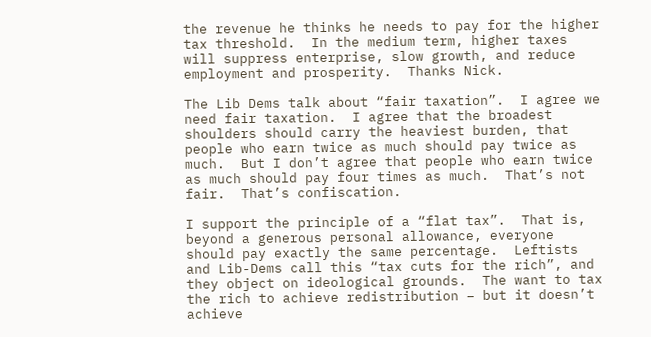the revenue he thinks he needs to pay for the higher tax threshold.  In the medium term, higher taxes will suppress enterprise, slow growth, and reduce employment and prosperity.  Thanks Nick.

The Lib Dems talk about “fair taxation”.  I agree we need fair taxation.  I agree that the broadest shoulders should carry the heaviest burden, that people who earn twice as much should pay twice as much.  But I don’t agree that people who earn twice as much should pay four times as much.  That’s not fair.  That’s confiscation.

I support the principle of a “flat tax”.  That is, beyond a generous personal allowance, everyone should pay exactly the same percentage.  Leftists and Lib-Dems call this “tax cuts for the rich”, and they object on ideological grounds.  The want to tax the rich to achieve redistribution – but it doesn’t achieve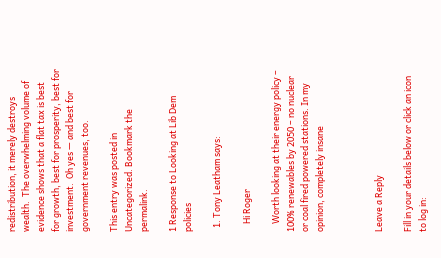redistribution, it merely destroys wealth.  The overwhelming volume of evidence shows that a flat tax is best for growth, best for prosperity, best for investment.  Oh yes — and best for government revenues, too.

This entry was posted in Uncategorized. Bookmark the permalink.

1 Response to Looking at Lib Dem policies

  1. Tony Leatham says:

    Hi Roger

    Worth looking at their energy policy – 100% renewables by 2050 – no nuclear or coal fired powered stations. In my opinion, completely insane



Leave a Reply

Fill in your details below or click an icon to log in: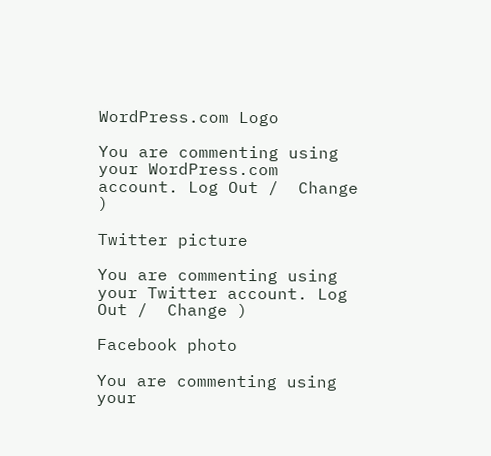WordPress.com Logo

You are commenting using your WordPress.com account. Log Out /  Change )

Twitter picture

You are commenting using your Twitter account. Log Out /  Change )

Facebook photo

You are commenting using your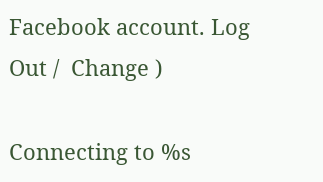Facebook account. Log Out /  Change )

Connecting to %s